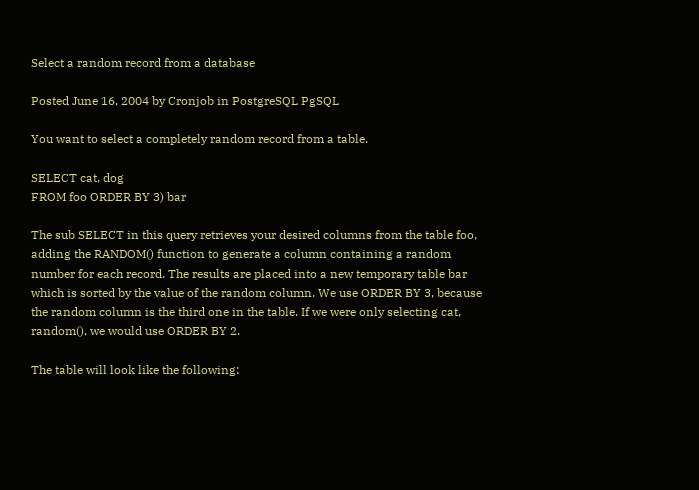Select a random record from a database

Posted June 16, 2004 by Cronjob in PostgreSQL PgSQL

You want to select a completely random record from a table.

SELECT cat, dog
FROM foo ORDER BY 3) bar

The sub SELECT in this query retrieves your desired columns from the table foo, adding the RANDOM() function to generate a column containing a random number for each record. The results are placed into a new temporary table bar which is sorted by the value of the random column. We use ORDER BY 3, because the random column is the third one in the table. If we were only selecting cat, random(), we would use ORDER BY 2.

The table will look like the following: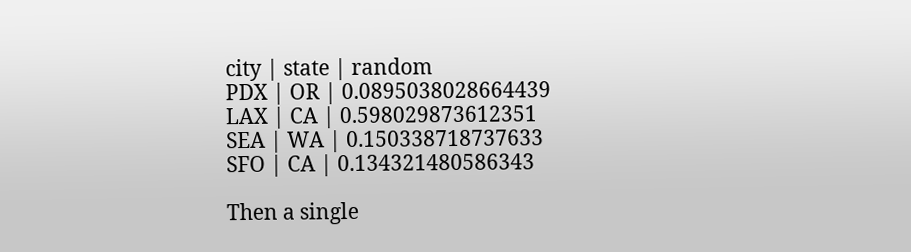city | state | random
PDX | OR | 0.0895038028664439
LAX | CA | 0.598029873612351
SEA | WA | 0.150338718737633
SFO | CA | 0.134321480586343

Then a single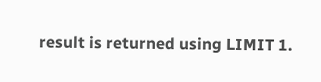result is returned using LIMIT 1.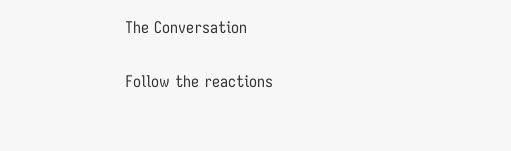The Conversation

Follow the reactions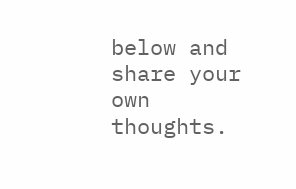below and share your own thoughts.